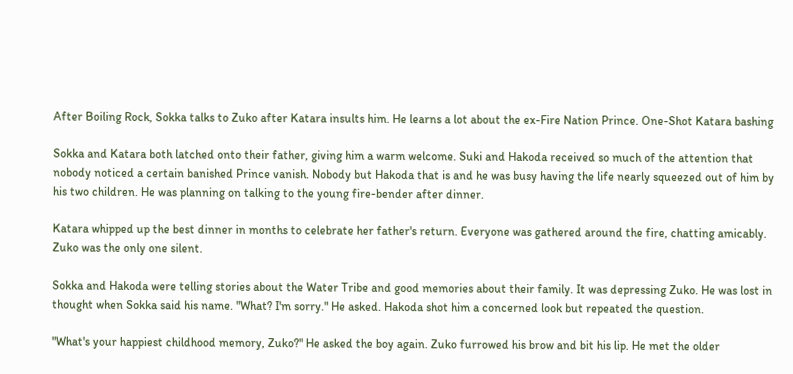After Boiling Rock, Sokka talks to Zuko after Katara insults him. He learns a lot about the ex-Fire Nation Prince. One-Shot Katara bashing

Sokka and Katara both latched onto their father, giving him a warm welcome. Suki and Hakoda received so much of the attention that nobody noticed a certain banished Prince vanish. Nobody but Hakoda that is and he was busy having the life nearly squeezed out of him by his two children. He was planning on talking to the young fire-bender after dinner.

Katara whipped up the best dinner in months to celebrate her father's return. Everyone was gathered around the fire, chatting amicably. Zuko was the only one silent.

Sokka and Hakoda were telling stories about the Water Tribe and good memories about their family. It was depressing Zuko. He was lost in thought when Sokka said his name. "What? I'm sorry." He asked. Hakoda shot him a concerned look but repeated the question.

"What's your happiest childhood memory, Zuko?" He asked the boy again. Zuko furrowed his brow and bit his lip. He met the older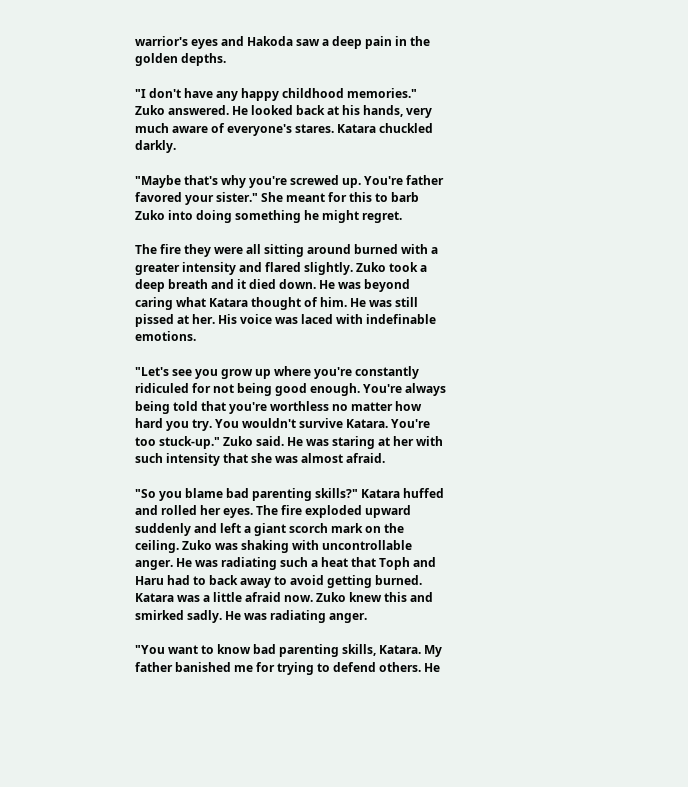warrior's eyes and Hakoda saw a deep pain in the golden depths.

"I don't have any happy childhood memories." Zuko answered. He looked back at his hands, very much aware of everyone's stares. Katara chuckled darkly.

"Maybe that's why you're screwed up. You're father favored your sister." She meant for this to barb Zuko into doing something he might regret.

The fire they were all sitting around burned with a greater intensity and flared slightly. Zuko took a deep breath and it died down. He was beyond caring what Katara thought of him. He was still pissed at her. His voice was laced with indefinable emotions.

"Let's see you grow up where you're constantly ridiculed for not being good enough. You're always being told that you're worthless no matter how hard you try. You wouldn't survive Katara. You're too stuck-up." Zuko said. He was staring at her with such intensity that she was almost afraid.

"So you blame bad parenting skills?" Katara huffed and rolled her eyes. The fire exploded upward suddenly and left a giant scorch mark on the ceiling. Zuko was shaking with uncontrollable anger. He was radiating such a heat that Toph and Haru had to back away to avoid getting burned. Katara was a little afraid now. Zuko knew this and smirked sadly. He was radiating anger.

"You want to know bad parenting skills, Katara. My father banished me for trying to defend others. He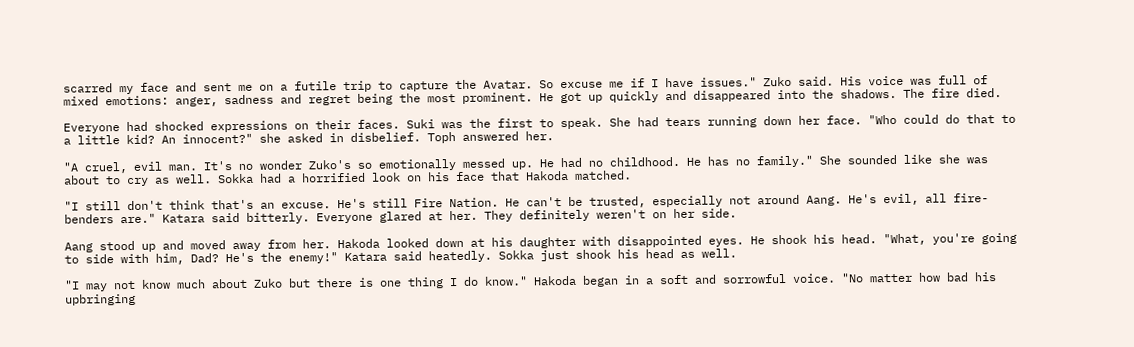scarred my face and sent me on a futile trip to capture the Avatar. So excuse me if I have issues." Zuko said. His voice was full of mixed emotions: anger, sadness and regret being the most prominent. He got up quickly and disappeared into the shadows. The fire died.

Everyone had shocked expressions on their faces. Suki was the first to speak. She had tears running down her face. "Who could do that to a little kid? An innocent?" she asked in disbelief. Toph answered her.

"A cruel, evil man. It's no wonder Zuko's so emotionally messed up. He had no childhood. He has no family." She sounded like she was about to cry as well. Sokka had a horrified look on his face that Hakoda matched.

"I still don't think that's an excuse. He's still Fire Nation. He can't be trusted, especially not around Aang. He's evil, all fire-benders are." Katara said bitterly. Everyone glared at her. They definitely weren't on her side.

Aang stood up and moved away from her. Hakoda looked down at his daughter with disappointed eyes. He shook his head. "What, you're going to side with him, Dad? He's the enemy!" Katara said heatedly. Sokka just shook his head as well.

"I may not know much about Zuko but there is one thing I do know." Hakoda began in a soft and sorrowful voice. "No matter how bad his upbringing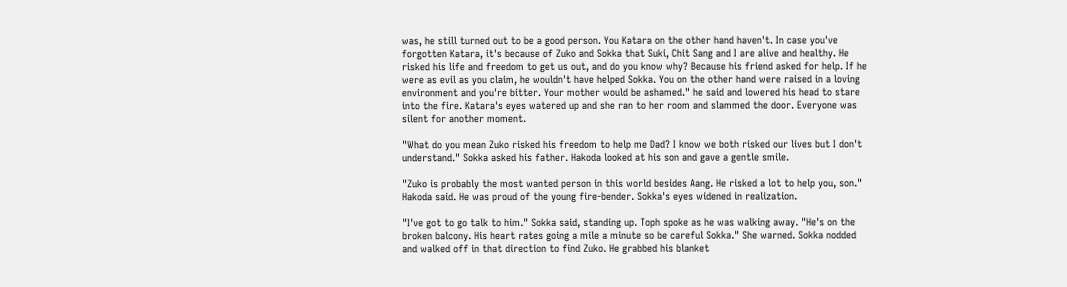was, he still turned out to be a good person. You Katara on the other hand haven't. In case you've forgotten Katara, it's because of Zuko and Sokka that Suki, Chit Sang and I are alive and healthy. He risked his life and freedom to get us out, and do you know why? Because his friend asked for help. If he were as evil as you claim, he wouldn't have helped Sokka. You on the other hand were raised in a loving environment and you're bitter. Your mother would be ashamed." he said and lowered his head to stare into the fire. Katara's eyes watered up and she ran to her room and slammed the door. Everyone was silent for another moment.

"What do you mean Zuko risked his freedom to help me Dad? I know we both risked our lives but I don't understand." Sokka asked his father. Hakoda looked at his son and gave a gentle smile.

"Zuko is probably the most wanted person in this world besides Aang. He risked a lot to help you, son." Hakoda said. He was proud of the young fire-bender. Sokka's eyes widened in realization.

"I've got to go talk to him." Sokka said, standing up. Toph spoke as he was walking away. "He's on the broken balcony. His heart rates going a mile a minute so be careful Sokka." She warned. Sokka nodded and walked off in that direction to find Zuko. He grabbed his blanket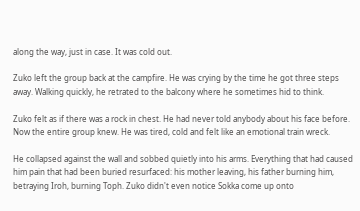along the way, just in case. It was cold out.

Zuko left the group back at the campfire. He was crying by the time he got three steps away. Walking quickly, he retrated to the balcony where he sometimes hid to think.

Zuko felt as if there was a rock in chest. He had never told anybody about his face before. Now the entire group knew. He was tired, cold and felt like an emotional train wreck.

He collapsed against the wall and sobbed quietly into his arms. Everything that had caused him pain that had been buried resurfaced: his mother leaving, his father burning him, betraying Iroh, burning Toph. Zuko didn't even notice Sokka come up onto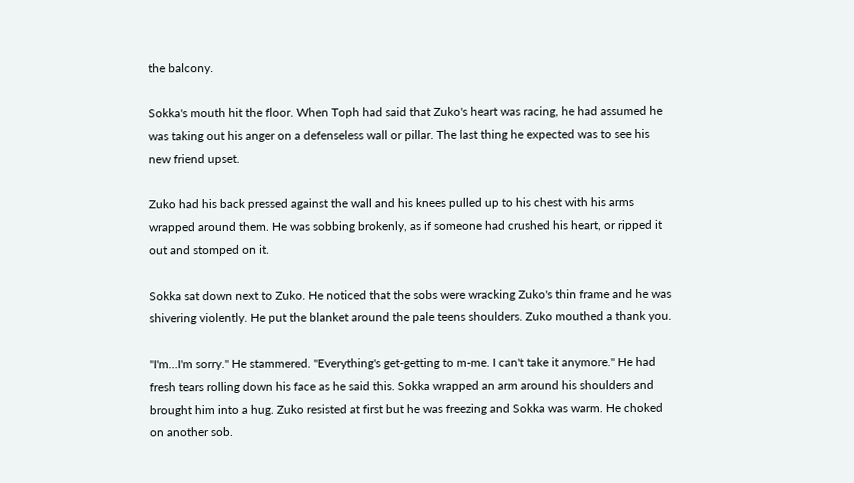the balcony.

Sokka's mouth hit the floor. When Toph had said that Zuko's heart was racing, he had assumed he was taking out his anger on a defenseless wall or pillar. The last thing he expected was to see his new friend upset.

Zuko had his back pressed against the wall and his knees pulled up to his chest with his arms wrapped around them. He was sobbing brokenly, as if someone had crushed his heart, or ripped it out and stomped on it.

Sokka sat down next to Zuko. He noticed that the sobs were wracking Zuko's thin frame and he was shivering violently. He put the blanket around the pale teens shoulders. Zuko mouthed a thank you.

"I'm…I'm sorry." He stammered. "Everything's get-getting to m-me. I can't take it anymore." He had fresh tears rolling down his face as he said this. Sokka wrapped an arm around his shoulders and brought him into a hug. Zuko resisted at first but he was freezing and Sokka was warm. He choked on another sob.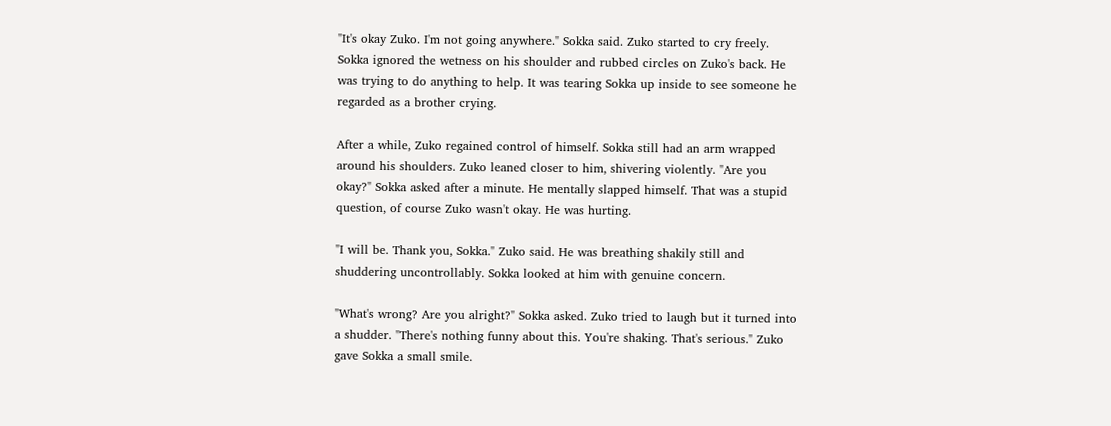"It's okay Zuko. I'm not going anywhere." Sokka said. Zuko started to cry freely. Sokka ignored the wetness on his shoulder and rubbed circles on Zuko's back. He was trying to do anything to help. It was tearing Sokka up inside to see someone he regarded as a brother crying.

After a while, Zuko regained control of himself. Sokka still had an arm wrapped around his shoulders. Zuko leaned closer to him, shivering violently. "Are you okay?" Sokka asked after a minute. He mentally slapped himself. That was a stupid question, of course Zuko wasn't okay. He was hurting.

"I will be. Thank you, Sokka." Zuko said. He was breathing shakily still and shuddering uncontrollably. Sokka looked at him with genuine concern.

"What's wrong? Are you alright?" Sokka asked. Zuko tried to laugh but it turned into a shudder. "There's nothing funny about this. You're shaking. That's serious." Zuko gave Sokka a small smile.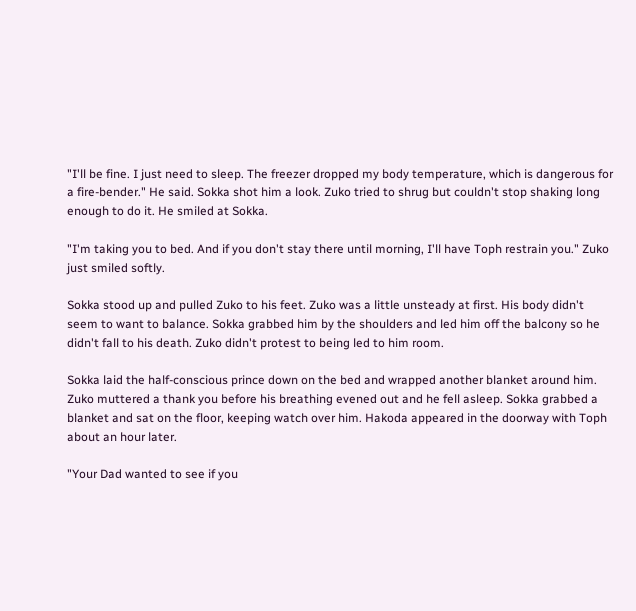"I'll be fine. I just need to sleep. The freezer dropped my body temperature, which is dangerous for a fire-bender." He said. Sokka shot him a look. Zuko tried to shrug but couldn't stop shaking long enough to do it. He smiled at Sokka.

"I'm taking you to bed. And if you don't stay there until morning, I'll have Toph restrain you." Zuko just smiled softly.

Sokka stood up and pulled Zuko to his feet. Zuko was a little unsteady at first. His body didn't seem to want to balance. Sokka grabbed him by the shoulders and led him off the balcony so he didn't fall to his death. Zuko didn't protest to being led to him room.

Sokka laid the half-conscious prince down on the bed and wrapped another blanket around him. Zuko muttered a thank you before his breathing evened out and he fell asleep. Sokka grabbed a blanket and sat on the floor, keeping watch over him. Hakoda appeared in the doorway with Toph about an hour later.

"Your Dad wanted to see if you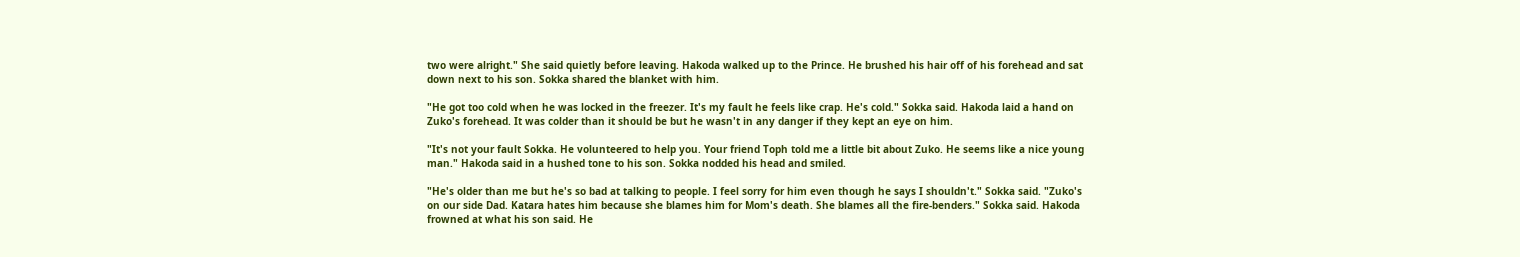two were alright." She said quietly before leaving. Hakoda walked up to the Prince. He brushed his hair off of his forehead and sat down next to his son. Sokka shared the blanket with him.

"He got too cold when he was locked in the freezer. It's my fault he feels like crap. He's cold." Sokka said. Hakoda laid a hand on Zuko's forehead. It was colder than it should be but he wasn't in any danger if they kept an eye on him.

"It's not your fault Sokka. He volunteered to help you. Your friend Toph told me a little bit about Zuko. He seems like a nice young man." Hakoda said in a hushed tone to his son. Sokka nodded his head and smiled.

"He's older than me but he's so bad at talking to people. I feel sorry for him even though he says I shouldn't." Sokka said. "Zuko's on our side Dad. Katara hates him because she blames him for Mom's death. She blames all the fire-benders." Sokka said. Hakoda frowned at what his son said. He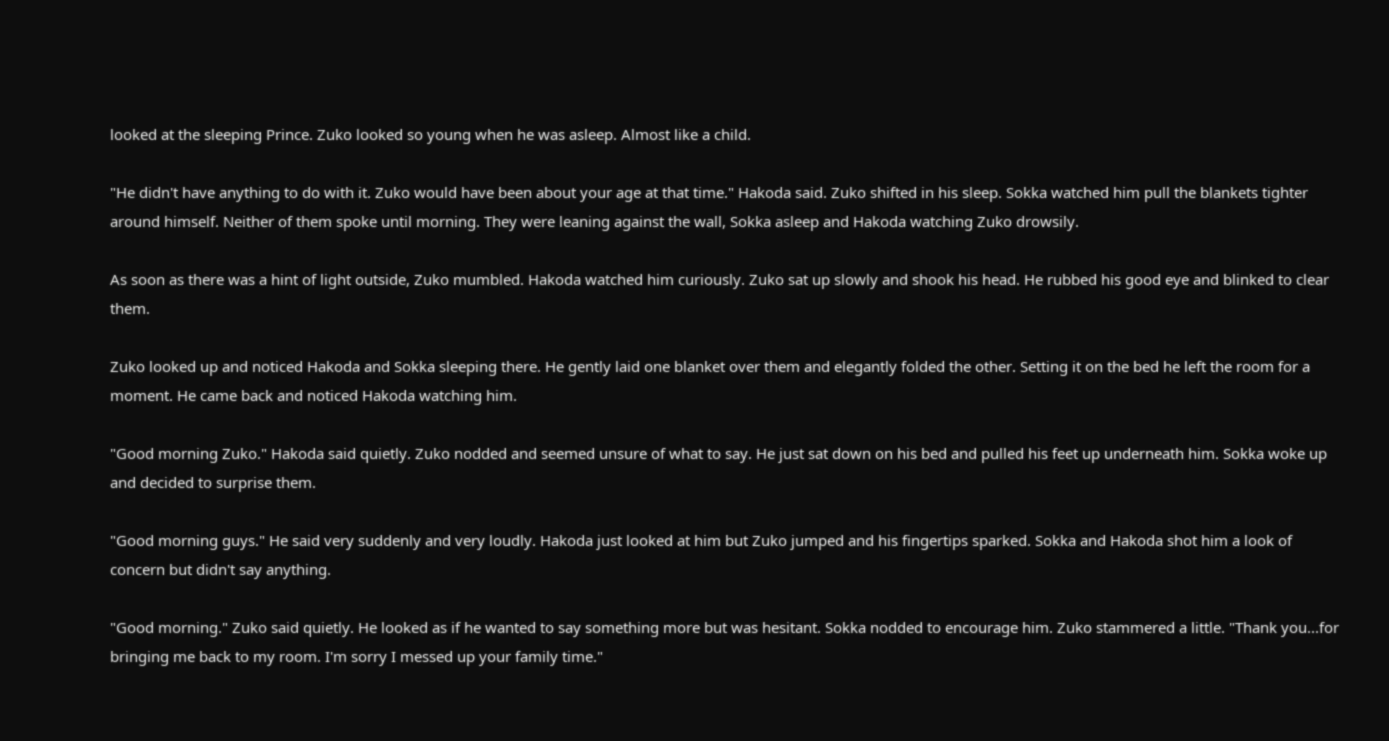looked at the sleeping Prince. Zuko looked so young when he was asleep. Almost like a child.

"He didn't have anything to do with it. Zuko would have been about your age at that time." Hakoda said. Zuko shifted in his sleep. Sokka watched him pull the blankets tighter around himself. Neither of them spoke until morning. They were leaning against the wall, Sokka asleep and Hakoda watching Zuko drowsily.

As soon as there was a hint of light outside, Zuko mumbled. Hakoda watched him curiously. Zuko sat up slowly and shook his head. He rubbed his good eye and blinked to clear them.

Zuko looked up and noticed Hakoda and Sokka sleeping there. He gently laid one blanket over them and elegantly folded the other. Setting it on the bed he left the room for a moment. He came back and noticed Hakoda watching him.

"Good morning Zuko." Hakoda said quietly. Zuko nodded and seemed unsure of what to say. He just sat down on his bed and pulled his feet up underneath him. Sokka woke up and decided to surprise them.

"Good morning guys." He said very suddenly and very loudly. Hakoda just looked at him but Zuko jumped and his fingertips sparked. Sokka and Hakoda shot him a look of concern but didn't say anything.

"Good morning." Zuko said quietly. He looked as if he wanted to say something more but was hesitant. Sokka nodded to encourage him. Zuko stammered a little. "Thank you...for bringing me back to my room. I'm sorry I messed up your family time."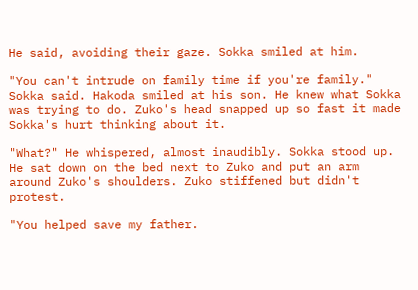He said, avoiding their gaze. Sokka smiled at him.

"You can't intrude on family time if you're family." Sokka said. Hakoda smiled at his son. He knew what Sokka was trying to do. Zuko's head snapped up so fast it made Sokka's hurt thinking about it.

"What?" He whispered, almost inaudibly. Sokka stood up. He sat down on the bed next to Zuko and put an arm around Zuko's shoulders. Zuko stiffened but didn't protest.

"You helped save my father.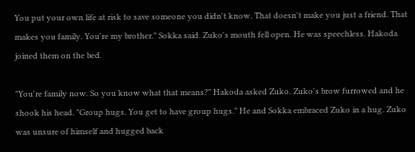You put your own life at risk to save someone you didn't know. That doesn't make you just a friend. That makes you family. You're my brother." Sokka said. Zuko's mouth fell open. He was speechless. Hakoda joined them on the bed.

"You're family now. So you know what that means?" Hakoda asked Zuko. Zuko's brow furrowed and he shook his head. "Group hugs. You get to have group hugs." He and Sokka embraced Zuko in a hug. Zuko was unsure of himself and hugged back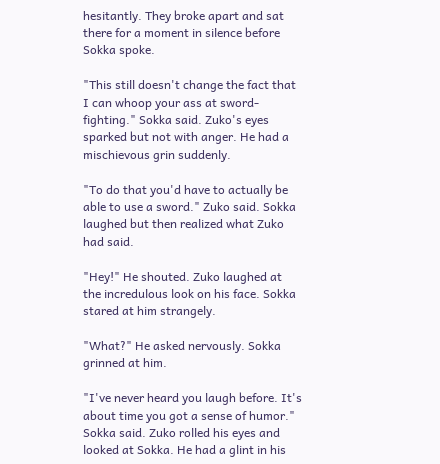hesitantly. They broke apart and sat there for a moment in silence before Sokka spoke.

"This still doesn't change the fact that I can whoop your ass at sword-fighting." Sokka said. Zuko's eyes sparked but not with anger. He had a mischievous grin suddenly.

"To do that you'd have to actually be able to use a sword." Zuko said. Sokka laughed but then realized what Zuko had said.

"Hey!" He shouted. Zuko laughed at the incredulous look on his face. Sokka stared at him strangely.

"What?" He asked nervously. Sokka grinned at him.

"I've never heard you laugh before. It's about time you got a sense of humor." Sokka said. Zuko rolled his eyes and looked at Sokka. He had a glint in his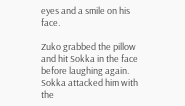eyes and a smile on his face.

Zuko grabbed the pillow and hit Sokka in the face before laughing again. Sokka attacked him with the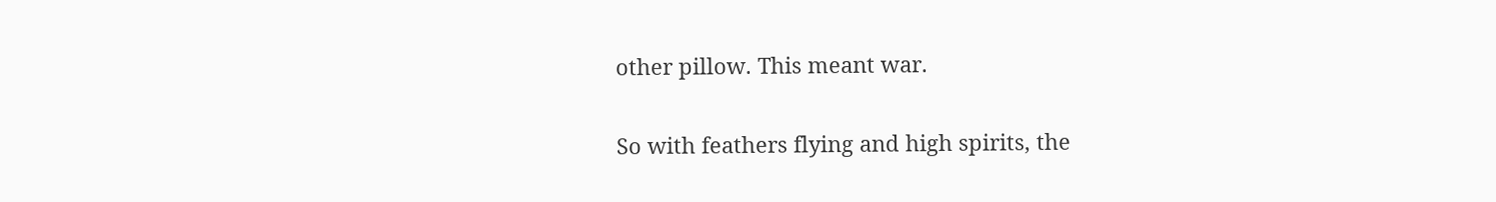other pillow. This meant war.

So with feathers flying and high spirits, the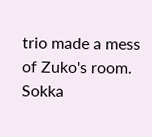trio made a mess of Zuko's room. Sokka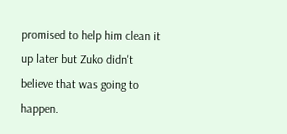promised to help him clean it up later but Zuko didn't believe that was going to happen.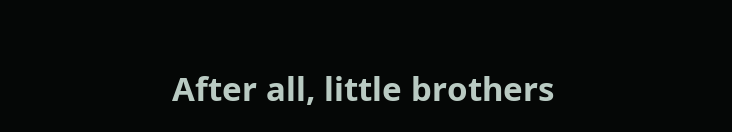After all, little brothers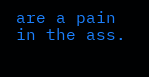are a pain in the ass.